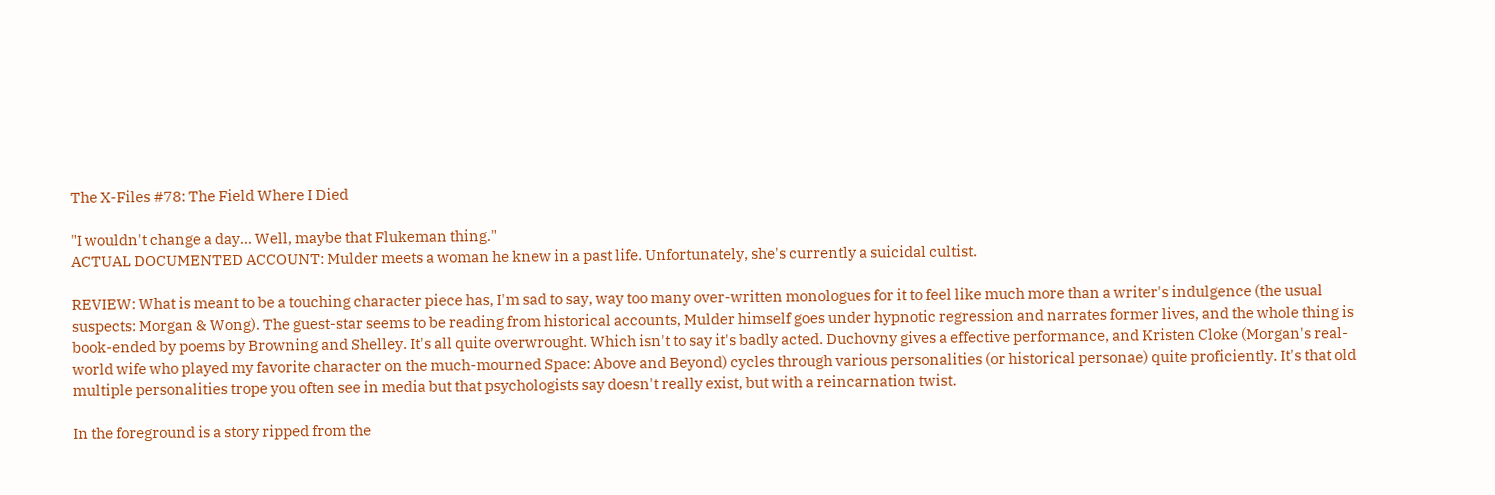The X-Files #78: The Field Where I Died

"I wouldn't change a day... Well, maybe that Flukeman thing."
ACTUAL DOCUMENTED ACCOUNT: Mulder meets a woman he knew in a past life. Unfortunately, she's currently a suicidal cultist.

REVIEW: What is meant to be a touching character piece has, I'm sad to say, way too many over-written monologues for it to feel like much more than a writer's indulgence (the usual suspects: Morgan & Wong). The guest-star seems to be reading from historical accounts, Mulder himself goes under hypnotic regression and narrates former lives, and the whole thing is book-ended by poems by Browning and Shelley. It's all quite overwrought. Which isn't to say it's badly acted. Duchovny gives a effective performance, and Kristen Cloke (Morgan's real-world wife who played my favorite character on the much-mourned Space: Above and Beyond) cycles through various personalities (or historical personae) quite proficiently. It's that old multiple personalities trope you often see in media but that psychologists say doesn't really exist, but with a reincarnation twist.

In the foreground is a story ripped from the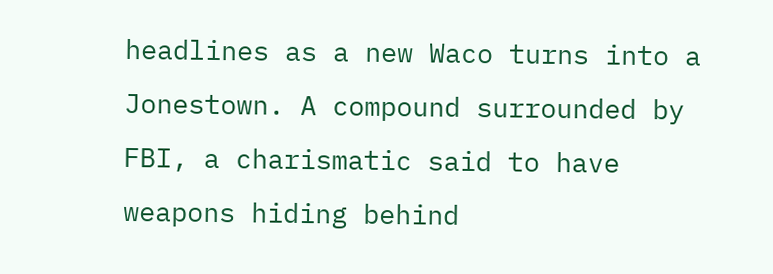headlines as a new Waco turns into a Jonestown. A compound surrounded by FBI, a charismatic said to have weapons hiding behind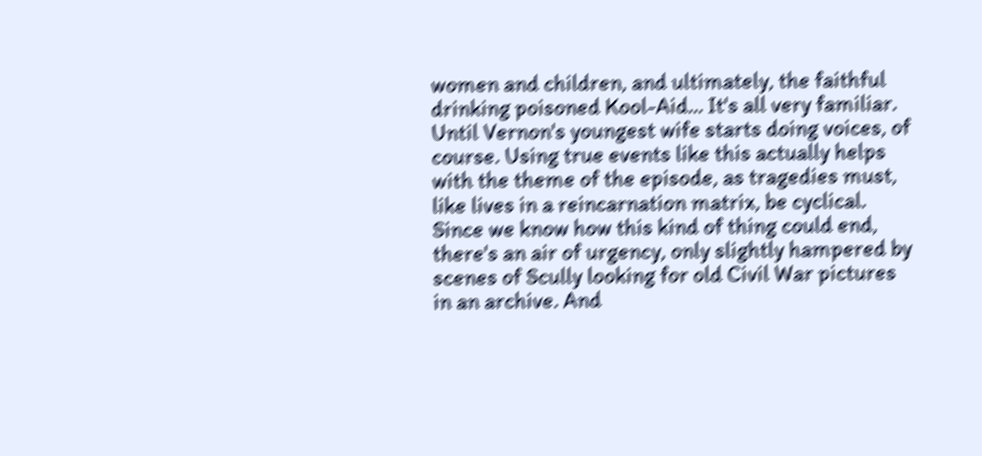women and children, and ultimately, the faithful drinking poisoned Kool-Aid... It's all very familiar. Until Vernon's youngest wife starts doing voices, of course. Using true events like this actually helps with the theme of the episode, as tragedies must, like lives in a reincarnation matrix, be cyclical. Since we know how this kind of thing could end, there's an air of urgency, only slightly hampered by scenes of Scully looking for old Civil War pictures in an archive. And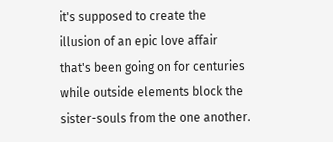it's supposed to create the illusion of an epic love affair that's been going on for centuries while outside elements block the sister-souls from the one another.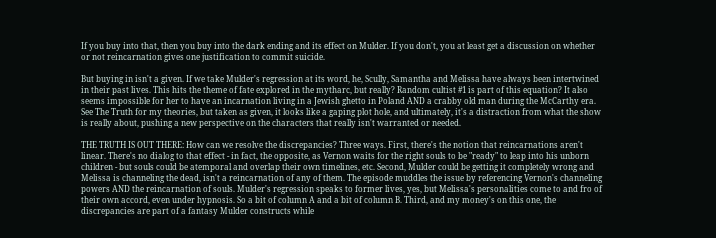If you buy into that, then you buy into the dark ending and its effect on Mulder. If you don't, you at least get a discussion on whether or not reincarnation gives one justification to commit suicide.

But buying in isn't a given. If we take Mulder's regression at its word, he, Scully, Samantha and Melissa have always been intertwined in their past lives. This hits the theme of fate explored in the mytharc, but really? Random cultist #1 is part of this equation? It also seems impossible for her to have an incarnation living in a Jewish ghetto in Poland AND a crabby old man during the McCarthy era. See The Truth for my theories, but taken as given, it looks like a gaping plot hole, and ultimately, it's a distraction from what the show is really about, pushing a new perspective on the characters that really isn't warranted or needed.

THE TRUTH IS OUT THERE: How can we resolve the discrepancies? Three ways. First, there's the notion that reincarnations aren't linear. There's no dialog to that effect - in fact, the opposite, as Vernon waits for the right souls to be "ready" to leap into his unborn children - but souls could be atemporal and overlap their own timelines, etc. Second, Mulder could be getting it completely wrong and Melissa is channeling the dead, isn't a reincarnation of any of them. The episode muddles the issue by referencing Vernon's channeling powers AND the reincarnation of souls. Mulder's regression speaks to former lives, yes, but Melissa's personalities come to and fro of their own accord, even under hypnosis. So a bit of column A and a bit of column B. Third, and my money's on this one, the discrepancies are part of a fantasy Mulder constructs while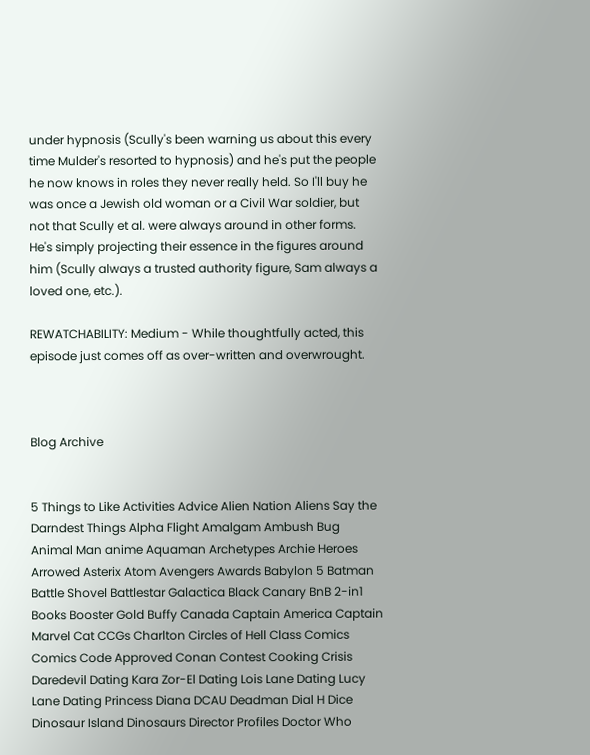under hypnosis (Scully's been warning us about this every time Mulder's resorted to hypnosis) and he's put the people he now knows in roles they never really held. So I'll buy he was once a Jewish old woman or a Civil War soldier, but not that Scully et al. were always around in other forms. He's simply projecting their essence in the figures around him (Scully always a trusted authority figure, Sam always a loved one, etc.).

REWATCHABILITY: Medium - While thoughtfully acted, this episode just comes off as over-written and overwrought.



Blog Archive


5 Things to Like Activities Advice Alien Nation Aliens Say the Darndest Things Alpha Flight Amalgam Ambush Bug Animal Man anime Aquaman Archetypes Archie Heroes Arrowed Asterix Atom Avengers Awards Babylon 5 Batman Battle Shovel Battlestar Galactica Black Canary BnB 2-in1 Books Booster Gold Buffy Canada Captain America Captain Marvel Cat CCGs Charlton Circles of Hell Class Comics Comics Code Approved Conan Contest Cooking Crisis Daredevil Dating Kara Zor-El Dating Lois Lane Dating Lucy Lane Dating Princess Diana DCAU Deadman Dial H Dice Dinosaur Island Dinosaurs Director Profiles Doctor Who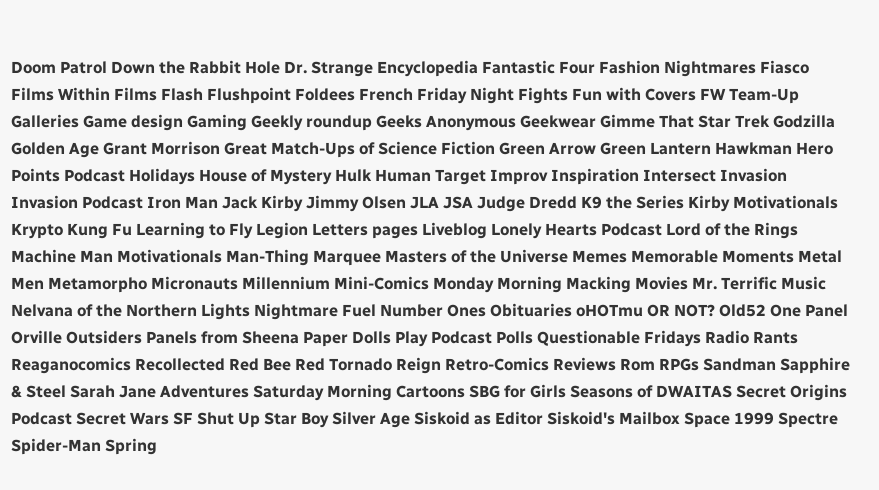Doom Patrol Down the Rabbit Hole Dr. Strange Encyclopedia Fantastic Four Fashion Nightmares Fiasco Films Within Films Flash Flushpoint Foldees French Friday Night Fights Fun with Covers FW Team-Up Galleries Game design Gaming Geekly roundup Geeks Anonymous Geekwear Gimme That Star Trek Godzilla Golden Age Grant Morrison Great Match-Ups of Science Fiction Green Arrow Green Lantern Hawkman Hero Points Podcast Holidays House of Mystery Hulk Human Target Improv Inspiration Intersect Invasion Invasion Podcast Iron Man Jack Kirby Jimmy Olsen JLA JSA Judge Dredd K9 the Series Kirby Motivationals Krypto Kung Fu Learning to Fly Legion Letters pages Liveblog Lonely Hearts Podcast Lord of the Rings Machine Man Motivationals Man-Thing Marquee Masters of the Universe Memes Memorable Moments Metal Men Metamorpho Micronauts Millennium Mini-Comics Monday Morning Macking Movies Mr. Terrific Music Nelvana of the Northern Lights Nightmare Fuel Number Ones Obituaries oHOTmu OR NOT? Old52 One Panel Orville Outsiders Panels from Sheena Paper Dolls Play Podcast Polls Questionable Fridays Radio Rants Reaganocomics Recollected Red Bee Red Tornado Reign Retro-Comics Reviews Rom RPGs Sandman Sapphire & Steel Sarah Jane Adventures Saturday Morning Cartoons SBG for Girls Seasons of DWAITAS Secret Origins Podcast Secret Wars SF Shut Up Star Boy Silver Age Siskoid as Editor Siskoid's Mailbox Space 1999 Spectre Spider-Man Spring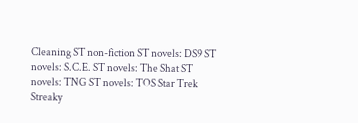Cleaning ST non-fiction ST novels: DS9 ST novels: S.C.E. ST novels: The Shat ST novels: TNG ST novels: TOS Star Trek Streaky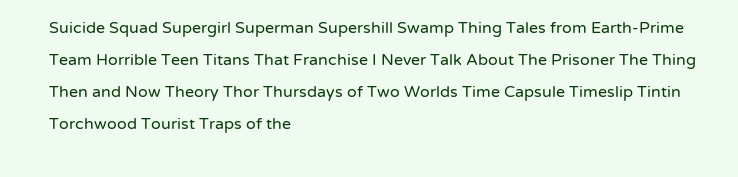Suicide Squad Supergirl Superman Supershill Swamp Thing Tales from Earth-Prime Team Horrible Teen Titans That Franchise I Never Talk About The Prisoner The Thing Then and Now Theory Thor Thursdays of Two Worlds Time Capsule Timeslip Tintin Torchwood Tourist Traps of the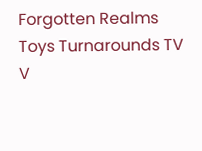Forgotten Realms Toys Turnarounds TV V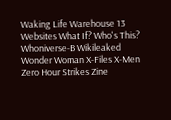Waking Life Warehouse 13 Websites What If? Who's This? Whoniverse-B Wikileaked Wonder Woman X-Files X-Men Zero Hour Strikes Zine